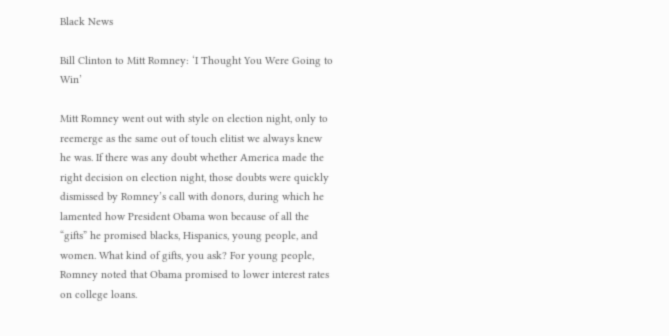Black News

Bill Clinton to Mitt Romney: ‘I Thought You Were Going to Win’

Mitt Romney went out with style on election night, only to reemerge as the same out of touch elitist we always knew he was. If there was any doubt whether America made the right decision on election night, those doubts were quickly dismissed by Romney’s call with donors, during which he lamented how President Obama won because of all the “gifts” he promised blacks, Hispanics, young people, and women. What kind of gifts, you ask? For young people, Romney noted that Obama promised to lower interest rates on college loans.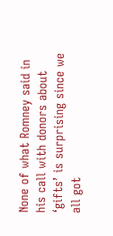None of what Romney said in his call with donors about ‘gifts’ is surprising since we all got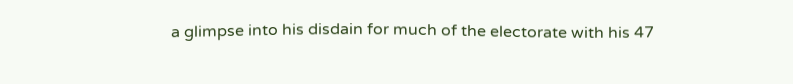a glimpse into his disdain for much of the electorate with his 47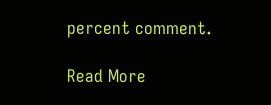percent comment.

Read More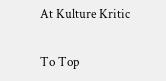At Kulture Kritic

To Top